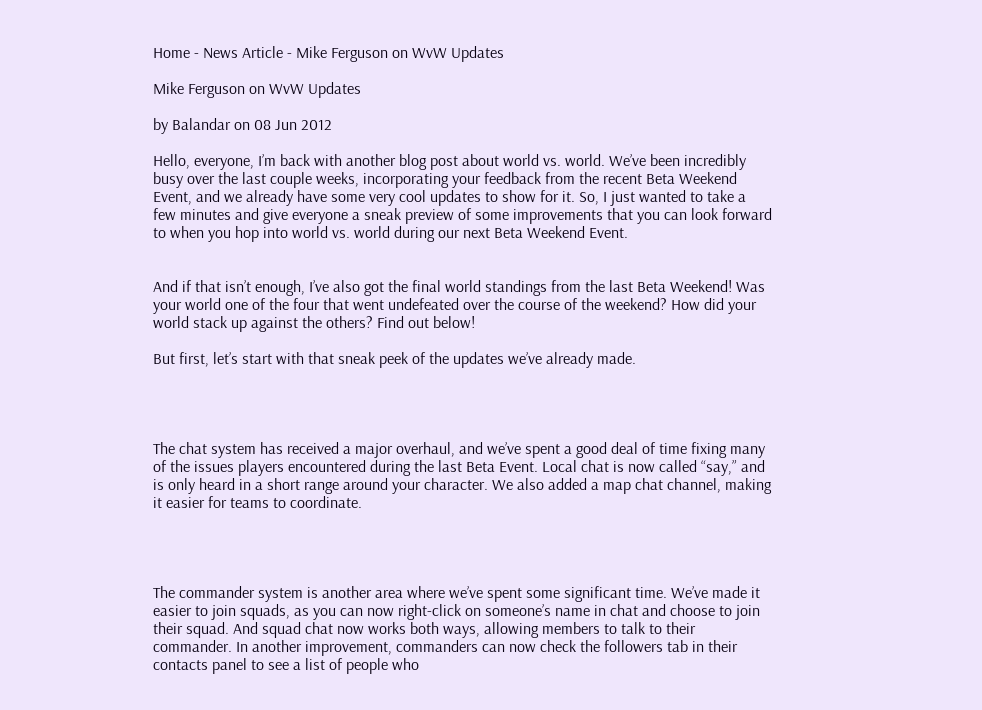Home - News Article - Mike Ferguson on WvW Updates

Mike Ferguson on WvW Updates

by Balandar on 08 Jun 2012

Hello, everyone, I’m back with another blog post about world vs. world. We’ve been incredibly busy over the last couple weeks, incorporating your feedback from the recent Beta Weekend Event, and we already have some very cool updates to show for it. So, I just wanted to take a few minutes and give everyone a sneak preview of some improvements that you can look forward to when you hop into world vs. world during our next Beta Weekend Event.


And if that isn’t enough, I’ve also got the final world standings from the last Beta Weekend! Was your world one of the four that went undefeated over the course of the weekend? How did your world stack up against the others? Find out below!

But first, let’s start with that sneak peek of the updates we’ve already made.




The chat system has received a major overhaul, and we’ve spent a good deal of time fixing many of the issues players encountered during the last Beta Event. Local chat is now called “say,” and is only heard in a short range around your character. We also added a map chat channel, making it easier for teams to coordinate.




The commander system is another area where we’ve spent some significant time. We’ve made it easier to join squads, as you can now right-click on someone’s name in chat and choose to join their squad. And squad chat now works both ways, allowing members to talk to their commander. In another improvement, commanders can now check the followers tab in their contacts panel to see a list of people who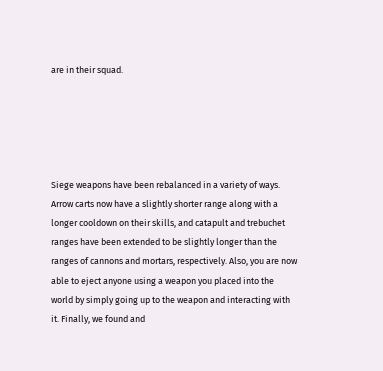are in their squad.





Siege weapons have been rebalanced in a variety of ways. Arrow carts now have a slightly shorter range along with a longer cooldown on their skills, and catapult and trebuchet ranges have been extended to be slightly longer than the ranges of cannons and mortars, respectively. Also, you are now able to eject anyone using a weapon you placed into the world by simply going up to the weapon and interacting with it. Finally, we found and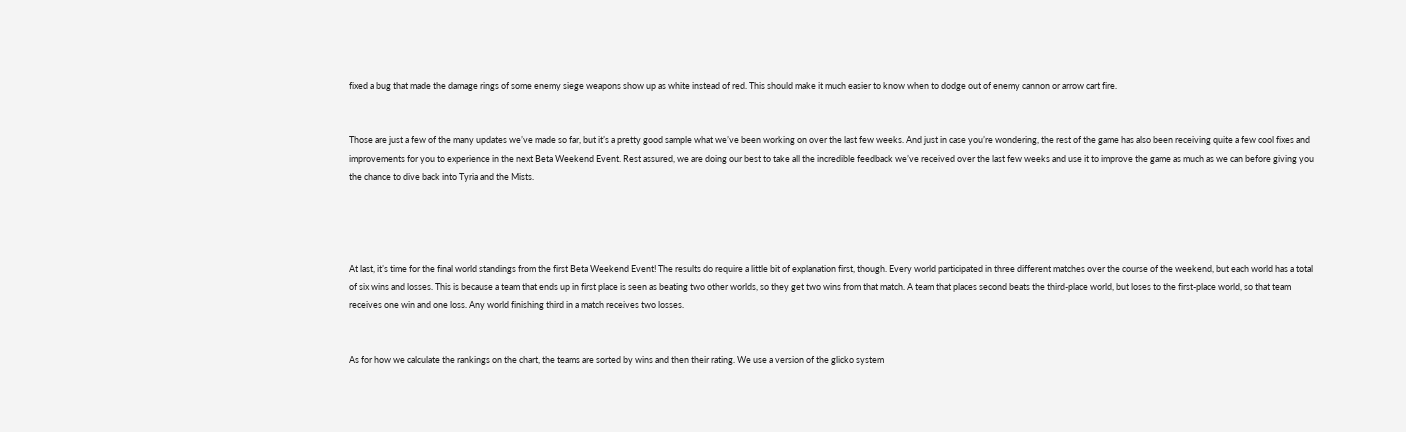fixed a bug that made the damage rings of some enemy siege weapons show up as white instead of red. This should make it much easier to know when to dodge out of enemy cannon or arrow cart fire.


Those are just a few of the many updates we’ve made so far, but it’s a pretty good sample what we’ve been working on over the last few weeks. And just in case you’re wondering, the rest of the game has also been receiving quite a few cool fixes and improvements for you to experience in the next Beta Weekend Event. Rest assured, we are doing our best to take all the incredible feedback we’ve received over the last few weeks and use it to improve the game as much as we can before giving you the chance to dive back into Tyria and the Mists.




At last, it’s time for the final world standings from the first Beta Weekend Event! The results do require a little bit of explanation first, though. Every world participated in three different matches over the course of the weekend, but each world has a total of six wins and losses. This is because a team that ends up in first place is seen as beating two other worlds, so they get two wins from that match. A team that places second beats the third-place world, but loses to the first-place world, so that team receives one win and one loss. Any world finishing third in a match receives two losses.


As for how we calculate the rankings on the chart, the teams are sorted by wins and then their rating. We use a version of the glicko system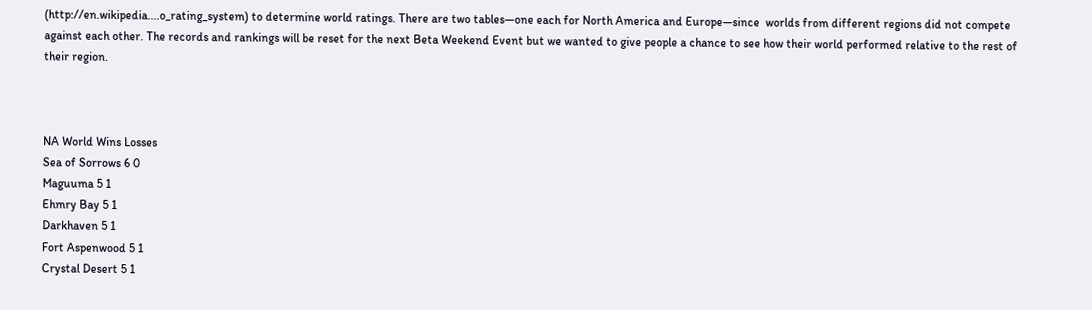(http://en.wikipedia....o_rating_system) to determine world ratings. There are two tables—one each for North America and Europe—since  worlds from different regions did not compete against each other. The records and rankings will be reset for the next Beta Weekend Event but we wanted to give people a chance to see how their world performed relative to the rest of their region.



NA World Wins Losses
Sea of Sorrows 6 0
Maguuma 5 1
Ehmry Bay 5 1
Darkhaven 5 1
Fort Aspenwood 5 1
Crystal Desert 5 1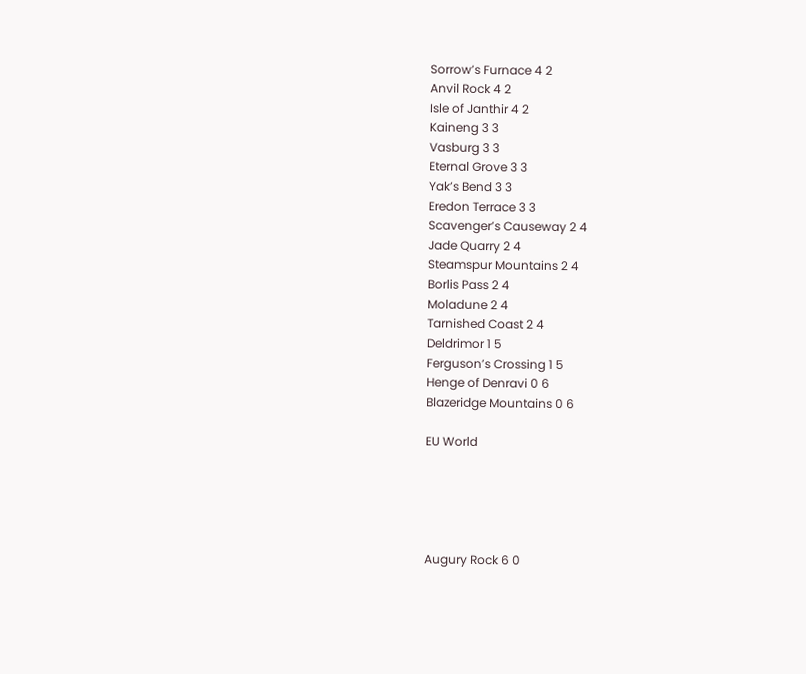Sorrow’s Furnace 4 2
Anvil Rock 4 2
Isle of Janthir 4 2
Kaineng 3 3
Vasburg 3 3
Eternal Grove 3 3
Yak’s Bend 3 3
Eredon Terrace 3 3
Scavenger’s Causeway 2 4
Jade Quarry 2 4
Steamspur Mountains 2 4
Borlis Pass 2 4
Moladune 2 4
Tarnished Coast 2 4
Deldrimor 1 5
Ferguson’s Crossing 1 5
Henge of Denravi 0 6
Blazeridge Mountains 0 6

EU World





Augury Rock 6 0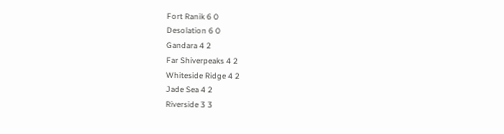Fort Ranik 6 0
Desolation 6 0
Gandara 4 2
Far Shiverpeaks 4 2
Whiteside Ridge 4 2
Jade Sea 4 2
Riverside 3 3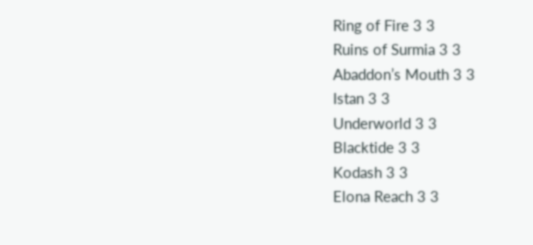Ring of Fire 3 3
Ruins of Surmia 3 3
Abaddon’s Mouth 3 3
Istan 3 3
Underworld 3 3
Blacktide 3 3
Kodash 3 3
Elona Reach 3 3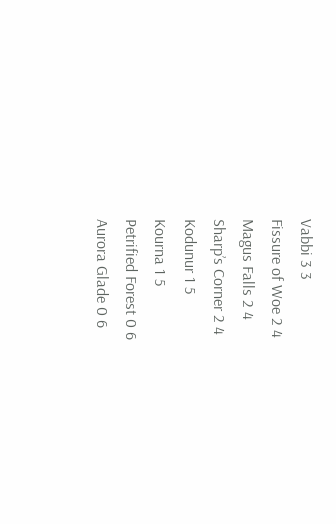Vabbi 3 3
Fissure of Woe 2 4
Magus Falls 2 4
Sharp’s Corner 2 4
Kodunur 1 5
Kourna 1 5
Petrified Forest 0 6
Aurora Glade 0 6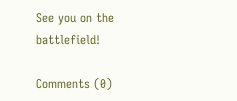See you on the battlefield!

Comments (0)